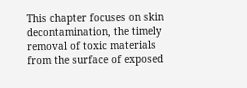This chapter focuses on skin decontamination, the timely removal of toxic materials from the surface of exposed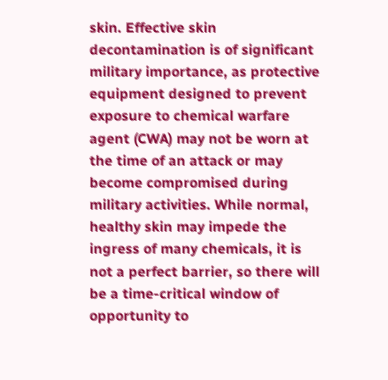skin. Effective skin decontamination is of significant military importance, as protective equipment designed to prevent exposure to chemical warfare agent (CWA) may not be worn at the time of an attack or may become compromised during military activities. While normal, healthy skin may impede the ingress of many chemicals, it is not a perfect barrier, so there will be a time-critical window of opportunity to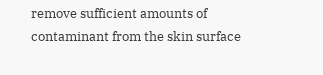remove sufficient amounts of contaminant from the skin surface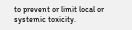to prevent or limit local or systemic toxicity.